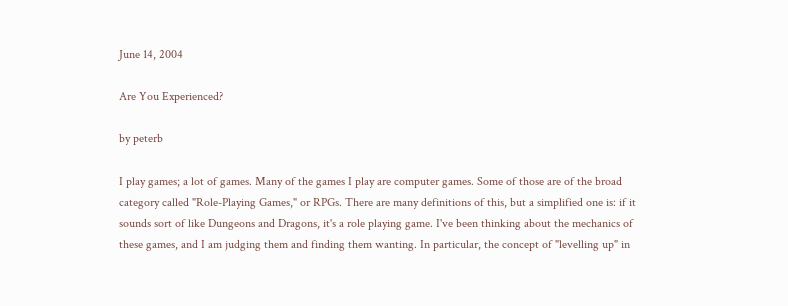June 14, 2004

Are You Experienced?

by peterb

I play games; a lot of games. Many of the games I play are computer games. Some of those are of the broad category called "Role-Playing Games," or RPGs. There are many definitions of this, but a simplified one is: if it sounds sort of like Dungeons and Dragons, it's a role playing game. I've been thinking about the mechanics of these games, and I am judging them and finding them wanting. In particular, the concept of "levelling up" in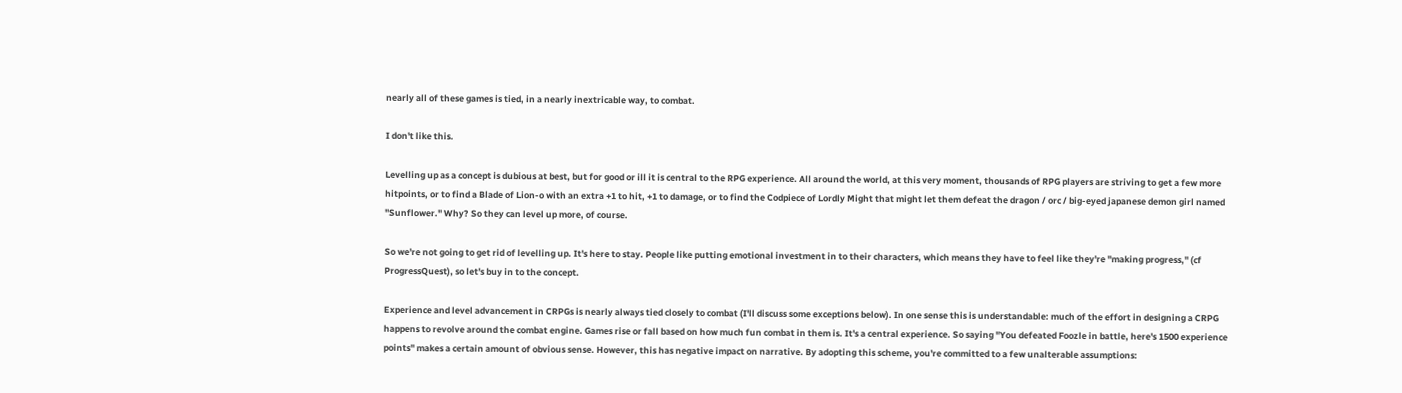nearly all of these games is tied, in a nearly inextricable way, to combat.

I don't like this.

Levelling up as a concept is dubious at best, but for good or ill it is central to the RPG experience. All around the world, at this very moment, thousands of RPG players are striving to get a few more hitpoints, or to find a Blade of Lion-o with an extra +1 to hit, +1 to damage, or to find the Codpiece of Lordly Might that might let them defeat the dragon / orc / big-eyed japanese demon girl named "Sunflower." Why? So they can level up more, of course.

So we're not going to get rid of levelling up. It's here to stay. People like putting emotional investment in to their characters, which means they have to feel like they're "making progress," (cf ProgressQuest), so let's buy in to the concept.

Experience and level advancement in CRPGs is nearly always tied closely to combat (I'll discuss some exceptions below). In one sense this is understandable: much of the effort in designing a CRPG happens to revolve around the combat engine. Games rise or fall based on how much fun combat in them is. It's a central experience. So saying "You defeated Foozle in battle, here's 1500 experience points" makes a certain amount of obvious sense. However, this has negative impact on narrative. By adopting this scheme, you're committed to a few unalterable assumptions: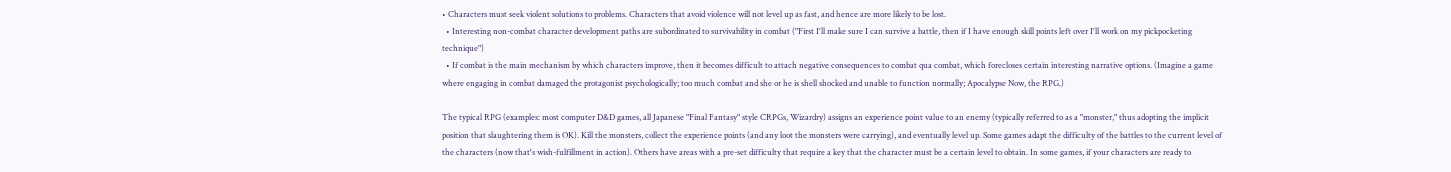• Characters must seek violent solutions to problems. Characters that avoid violence will not level up as fast, and hence are more likely to be lost.
  • Interesting non-combat character development paths are subordinated to survivability in combat ("First I'll make sure I can survive a battle, then if I have enough skill points left over I'll work on my pickpocketing technique")
  • If combat is the main mechanism by which characters improve, then it becomes difficult to attach negative consequences to combat qua combat, which forecloses certain interesting narrative options. (Imagine a game where engaging in combat damaged the protagonist psychologically; too much combat and she or he is shell shocked and unable to function normally; Apocalypse Now, the RPG.)

The typical RPG (examples: most computer D&D games, all Japanese "Final Fantasy" style CRPGs, Wizardry) assigns an experience point value to an enemy (typically referred to as a "monster," thus adopting the implicit position that slaughtering them is OK). Kill the monsters, collect the experience points (and any loot the monsters were carrying), and eventually level up. Some games adapt the difficulty of the battles to the current level of the characters (now that's wish-fulfillment in action). Others have areas with a pre-set difficulty that require a key that the character must be a certain level to obtain. In some games, if your characters are ready to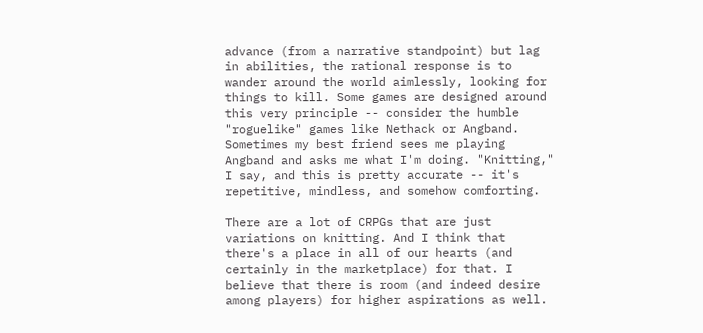advance (from a narrative standpoint) but lag in abilities, the rational response is to wander around the world aimlessly, looking for things to kill. Some games are designed around this very principle -- consider the humble "roguelike" games like Nethack or Angband. Sometimes my best friend sees me playing Angband and asks me what I'm doing. "Knitting," I say, and this is pretty accurate -- it's repetitive, mindless, and somehow comforting.

There are a lot of CRPGs that are just variations on knitting. And I think that there's a place in all of our hearts (and certainly in the marketplace) for that. I believe that there is room (and indeed desire among players) for higher aspirations as well.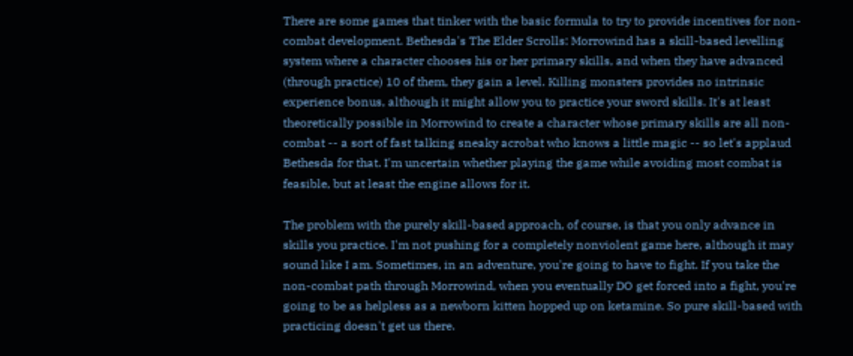There are some games that tinker with the basic formula to try to provide incentives for non-combat development. Bethesda's The Elder Scrolls: Morrowind has a skill-based levelling system where a character chooses his or her primary skills, and when they have advanced (through practice) 10 of them, they gain a level. Killing monsters provides no intrinsic experience bonus, although it might allow you to practice your sword skills. It's at least theoretically possible in Morrowind to create a character whose primary skills are all non-combat -- a sort of fast talking sneaky acrobat who knows a little magic -- so let's applaud Bethesda for that. I'm uncertain whether playing the game while avoiding most combat is feasible, but at least the engine allows for it.

The problem with the purely skill-based approach, of course, is that you only advance in skills you practice. I'm not pushing for a completely nonviolent game here, although it may sound like I am. Sometimes, in an adventure, you're going to have to fight. If you take the non-combat path through Morrowind, when you eventually DO get forced into a fight, you're going to be as helpless as a newborn kitten hopped up on ketamine. So pure skill-based with practicing doesn't get us there.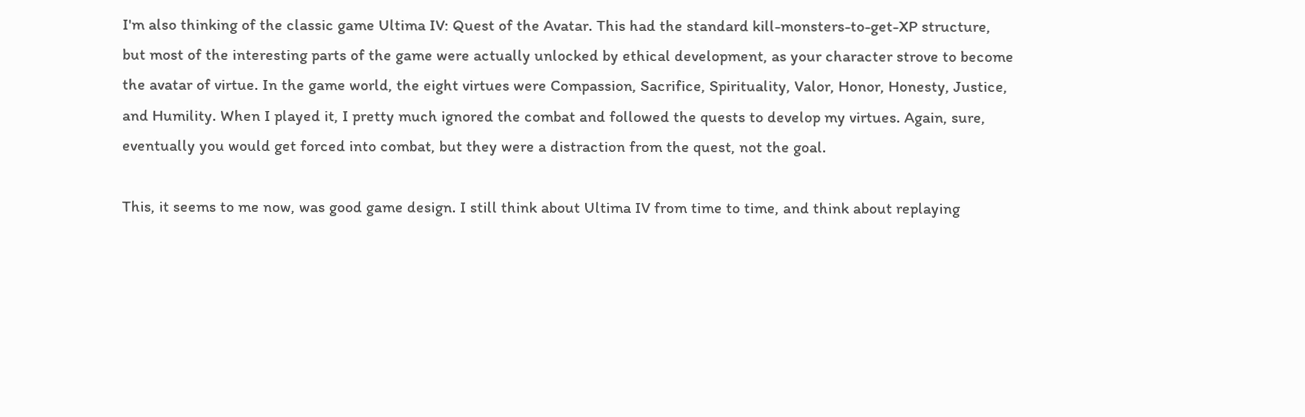I'm also thinking of the classic game Ultima IV: Quest of the Avatar. This had the standard kill-monsters-to-get-XP structure, but most of the interesting parts of the game were actually unlocked by ethical development, as your character strove to become the avatar of virtue. In the game world, the eight virtues were Compassion, Sacrifice, Spirituality, Valor, Honor, Honesty, Justice, and Humility. When I played it, I pretty much ignored the combat and followed the quests to develop my virtues. Again, sure, eventually you would get forced into combat, but they were a distraction from the quest, not the goal.

This, it seems to me now, was good game design. I still think about Ultima IV from time to time, and think about replaying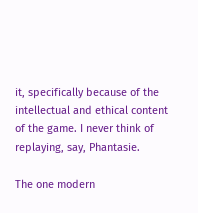it, specifically because of the intellectual and ethical content of the game. I never think of replaying, say, Phantasie.

The one modern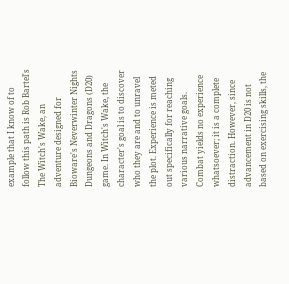example that I know of to follow this path is Rob Bartel's The Witch's Wake, an adventure designed for Bioware's Neverwinter Nights Dungeons and Dragons (D20) game. In Witch's Wake, the character's goal is to discover who they are and to unravel the plot. Experience is meted out specifically for reaching various narrative goals. Combat yields no experience whatsoever; it is a complete distraction. However, since advancement in D20 is not based on exercising skills, the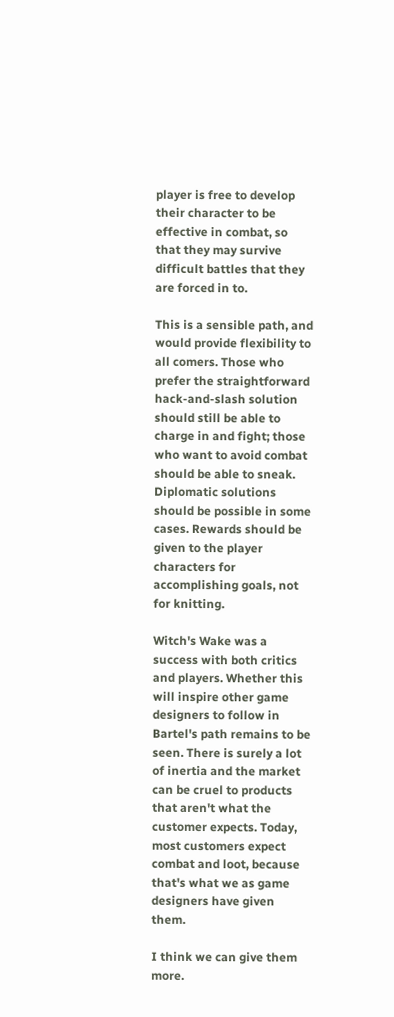player is free to develop their character to be effective in combat, so that they may survive difficult battles that they are forced in to.

This is a sensible path, and would provide flexibility to all comers. Those who prefer the straightforward hack-and-slash solution should still be able to charge in and fight; those who want to avoid combat should be able to sneak. Diplomatic solutions should be possible in some cases. Rewards should be given to the player characters for accomplishing goals, not for knitting.

Witch's Wake was a success with both critics and players. Whether this will inspire other game designers to follow in Bartel's path remains to be seen. There is surely a lot of inertia and the market can be cruel to products that aren't what the customer expects. Today, most customers expect combat and loot, because that's what we as game designers have given them.

I think we can give them more.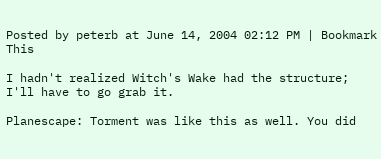Posted by peterb at June 14, 2004 02:12 PM | Bookmark This

I hadn't realized Witch's Wake had the structure; I'll have to go grab it.

Planescape: Torment was like this as well. You did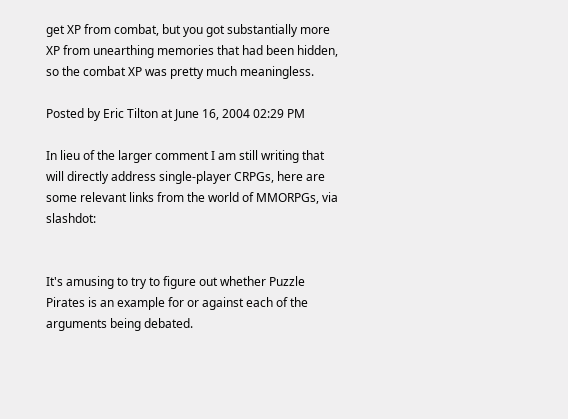get XP from combat, but you got substantially more XP from unearthing memories that had been hidden, so the combat XP was pretty much meaningless.

Posted by Eric Tilton at June 16, 2004 02:29 PM

In lieu of the larger comment I am still writing that will directly address single-player CRPGs, here are some relevant links from the world of MMORPGs, via slashdot:


It's amusing to try to figure out whether Puzzle Pirates is an example for or against each of the arguments being debated.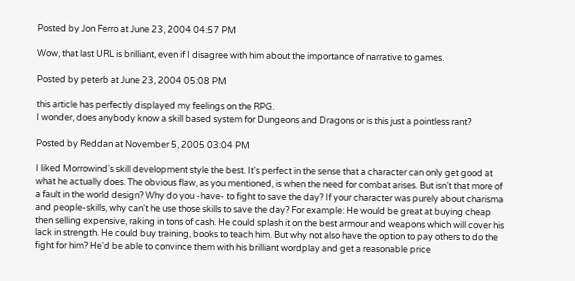Posted by Jon Ferro at June 23, 2004 04:57 PM

Wow, that last URL is brilliant, even if I disagree with him about the importance of narrative to games.

Posted by peterb at June 23, 2004 05:08 PM

this article has perfectly displayed my feelings on the RPG.
I wonder, does anybody know a skill based system for Dungeons and Dragons or is this just a pointless rant?

Posted by Reddan at November 5, 2005 03:04 PM

I liked Morrowind's skill development style the best. It's perfect in the sense that a character can only get good at what he actually does. The obvious flaw, as you mentioned, is when the need for combat arises. But isn't that more of a fault in the world design? Why do you -have- to fight to save the day? If your character was purely about charisma and people-skills, why can't he use those skills to save the day? For example: He would be great at buying cheap then selling expensive, raking in tons of cash. He could splash it on the best armour and weapons which will cover his lack in strength. He could buy training, books to teach him. But why not also have the option to pay others to do the fight for him? He'd be able to convince them with his brilliant wordplay and get a reasonable price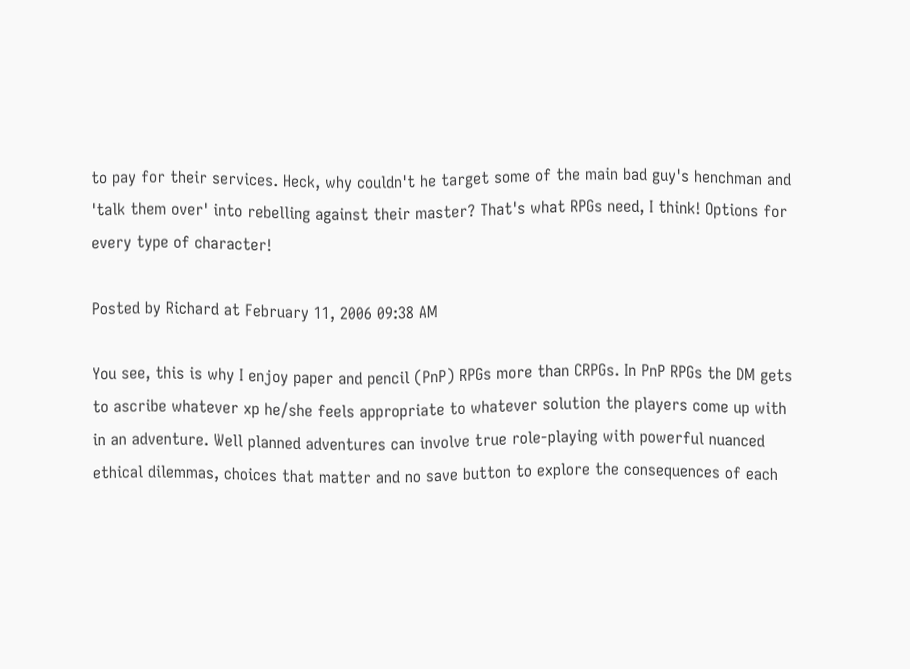to pay for their services. Heck, why couldn't he target some of the main bad guy's henchman and 'talk them over' into rebelling against their master? That's what RPGs need, I think! Options for every type of character!

Posted by Richard at February 11, 2006 09:38 AM

You see, this is why I enjoy paper and pencil (PnP) RPGs more than CRPGs. In PnP RPGs the DM gets to ascribe whatever xp he/she feels appropriate to whatever solution the players come up with in an adventure. Well planned adventures can involve true role-playing with powerful nuanced ethical dilemmas, choices that matter and no save button to explore the consequences of each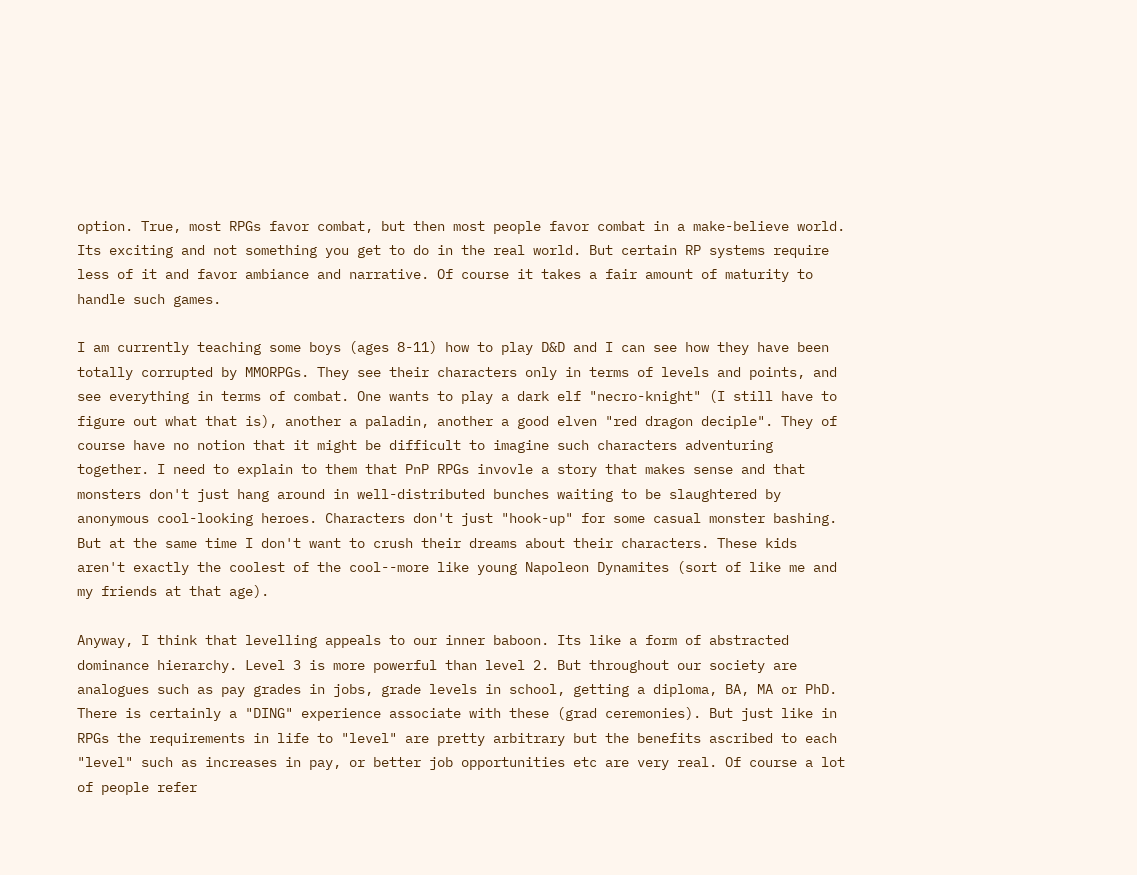option. True, most RPGs favor combat, but then most people favor combat in a make-believe world. Its exciting and not something you get to do in the real world. But certain RP systems require less of it and favor ambiance and narrative. Of course it takes a fair amount of maturity to handle such games.

I am currently teaching some boys (ages 8-11) how to play D&D and I can see how they have been totally corrupted by MMORPGs. They see their characters only in terms of levels and points, and see everything in terms of combat. One wants to play a dark elf "necro-knight" (I still have to figure out what that is), another a paladin, another a good elven "red dragon deciple". They of course have no notion that it might be difficult to imagine such characters adventuring together. I need to explain to them that PnP RPGs invovle a story that makes sense and that monsters don't just hang around in well-distributed bunches waiting to be slaughtered by anonymous cool-looking heroes. Characters don't just "hook-up" for some casual monster bashing. But at the same time I don't want to crush their dreams about their characters. These kids aren't exactly the coolest of the cool--more like young Napoleon Dynamites (sort of like me and my friends at that age).

Anyway, I think that levelling appeals to our inner baboon. Its like a form of abstracted dominance hierarchy. Level 3 is more powerful than level 2. But throughout our society are analogues such as pay grades in jobs, grade levels in school, getting a diploma, BA, MA or PhD. There is certainly a "DING" experience associate with these (grad ceremonies). But just like in RPGs the requirements in life to "level" are pretty arbitrary but the benefits ascribed to each "level" such as increases in pay, or better job opportunities etc are very real. Of course a lot of people refer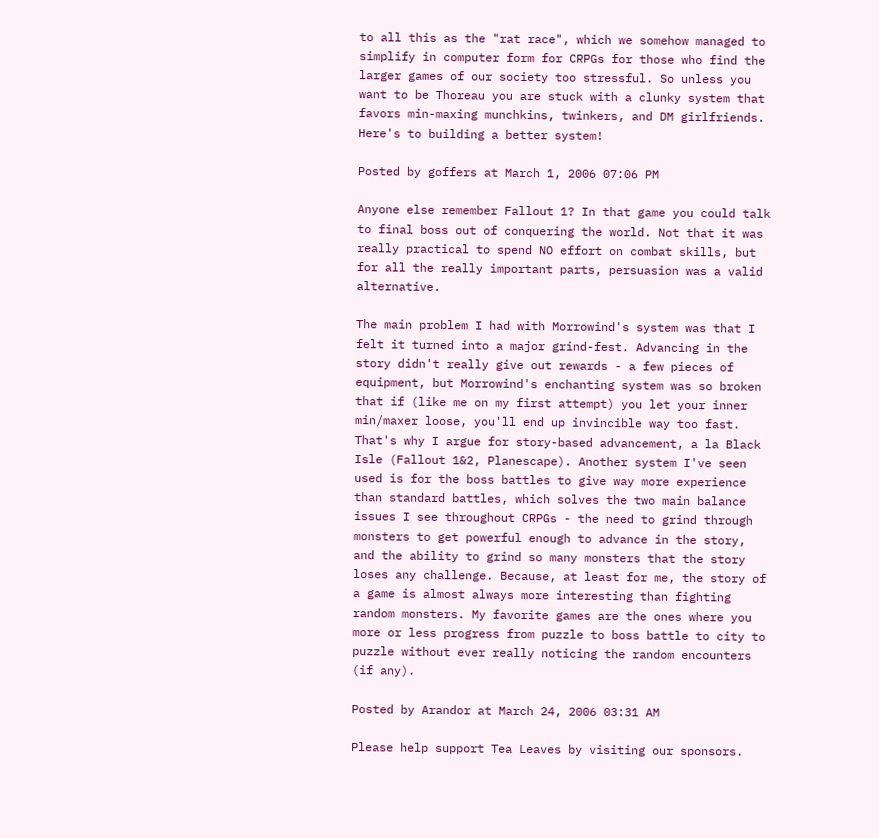to all this as the "rat race", which we somehow managed to simplify in computer form for CRPGs for those who find the larger games of our society too stressful. So unless you want to be Thoreau you are stuck with a clunky system that favors min-maxing munchkins, twinkers, and DM girlfriends. Here's to building a better system!

Posted by goffers at March 1, 2006 07:06 PM

Anyone else remember Fallout 1? In that game you could talk to final boss out of conquering the world. Not that it was really practical to spend NO effort on combat skills, but for all the really important parts, persuasion was a valid alternative.

The main problem I had with Morrowind's system was that I felt it turned into a major grind-fest. Advancing in the story didn't really give out rewards - a few pieces of equipment, but Morrowind's enchanting system was so broken that if (like me on my first attempt) you let your inner min/maxer loose, you'll end up invincible way too fast. That's why I argue for story-based advancement, a la Black Isle (Fallout 1&2, Planescape). Another system I've seen used is for the boss battles to give way more experience than standard battles, which solves the two main balance issues I see throughout CRPGs - the need to grind through monsters to get powerful enough to advance in the story, and the ability to grind so many monsters that the story loses any challenge. Because, at least for me, the story of a game is almost always more interesting than fighting random monsters. My favorite games are the ones where you more or less progress from puzzle to boss battle to city to puzzle without ever really noticing the random encounters (if any).

Posted by Arandor at March 24, 2006 03:31 AM

Please help support Tea Leaves by visiting our sponsors.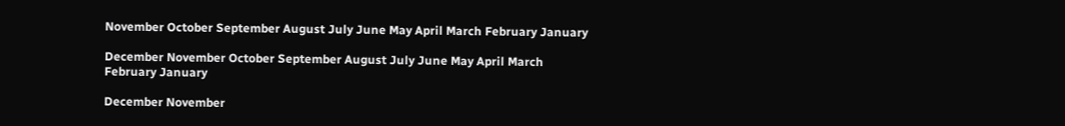November October September August July June May April March February January

December November October September August July June May April March February January

December November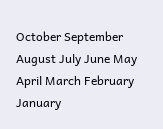October September August July June May April March February January